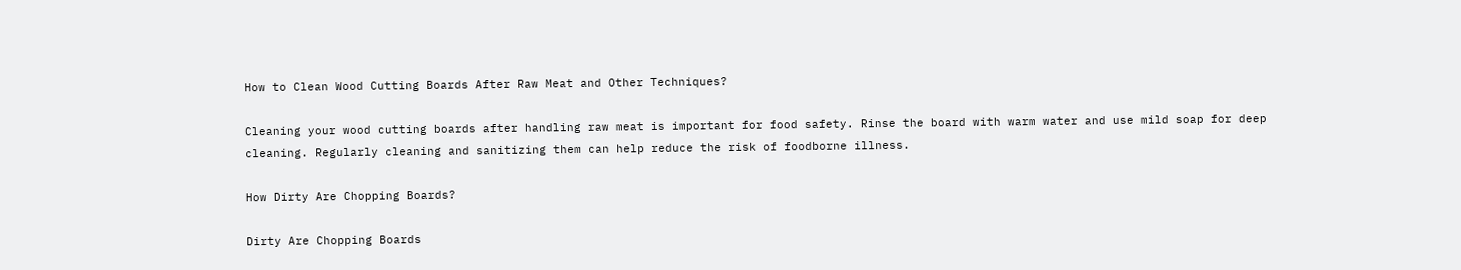How to Clean Wood Cutting Boards After Raw Meat and Other Techniques?

Cleaning your wood cutting boards after handling raw meat is important for food safety. Rinse the board with warm water and use mild soap for deep cleaning. Regularly cleaning and sanitizing them can help reduce the risk of foodborne illness.

How Dirty Are Chopping Boards?

Dirty Are Chopping Boards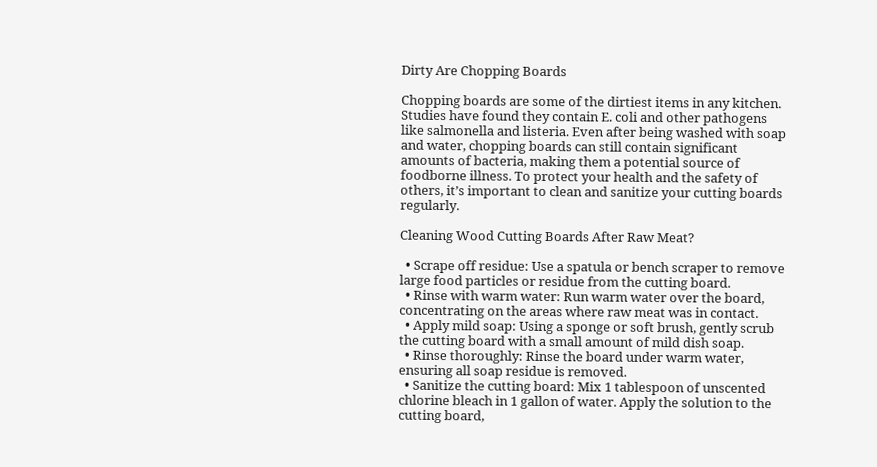Dirty Are Chopping Boards

Chopping boards are some of the dirtiest items in any kitchen. Studies have found they contain E. coli and other pathogens like salmonella and listeria. Even after being washed with soap and water, chopping boards can still contain significant amounts of bacteria, making them a potential source of foodborne illness. To protect your health and the safety of others, it’s important to clean and sanitize your cutting boards regularly.

Cleaning Wood Cutting Boards After Raw Meat?

  • Scrape off residue: Use a spatula or bench scraper to remove large food particles or residue from the cutting board.
  • Rinse with warm water: Run warm water over the board, concentrating on the areas where raw meat was in contact.
  • Apply mild soap: Using a sponge or soft brush, gently scrub the cutting board with a small amount of mild dish soap.
  • Rinse thoroughly: Rinse the board under warm water, ensuring all soap residue is removed.
  • Sanitize the cutting board: Mix 1 tablespoon of unscented chlorine bleach in 1 gallon of water. Apply the solution to the cutting board,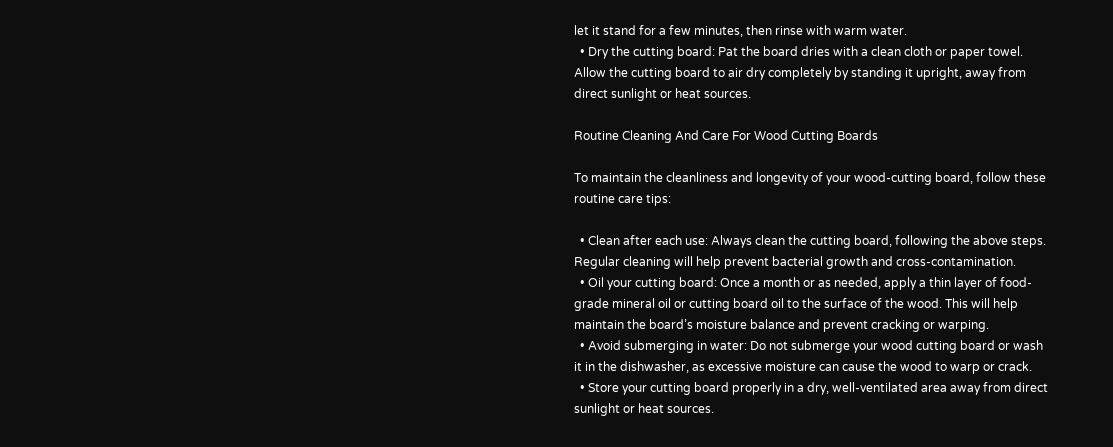let it stand for a few minutes, then rinse with warm water.
  • Dry the cutting board: Pat the board dries with a clean cloth or paper towel. Allow the cutting board to air dry completely by standing it upright, away from direct sunlight or heat sources.

Routine Cleaning And Care For Wood Cutting Boards

To maintain the cleanliness and longevity of your wood-cutting board, follow these routine care tips:

  • Clean after each use: Always clean the cutting board, following the above steps. Regular cleaning will help prevent bacterial growth and cross-contamination.
  • Oil your cutting board: Once a month or as needed, apply a thin layer of food-grade mineral oil or cutting board oil to the surface of the wood. This will help maintain the board’s moisture balance and prevent cracking or warping.
  • Avoid submerging in water: Do not submerge your wood cutting board or wash it in the dishwasher, as excessive moisture can cause the wood to warp or crack.
  • Store your cutting board properly in a dry, well-ventilated area away from direct sunlight or heat sources.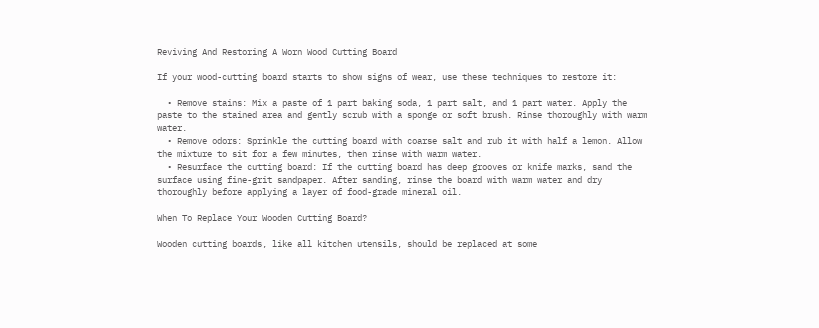Reviving And Restoring A Worn Wood Cutting Board

If your wood-cutting board starts to show signs of wear, use these techniques to restore it:

  • Remove stains: Mix a paste of 1 part baking soda, 1 part salt, and 1 part water. Apply the paste to the stained area and gently scrub with a sponge or soft brush. Rinse thoroughly with warm water.
  • Remove odors: Sprinkle the cutting board with coarse salt and rub it with half a lemon. Allow the mixture to sit for a few minutes, then rinse with warm water.
  • Resurface the cutting board: If the cutting board has deep grooves or knife marks, sand the surface using fine-grit sandpaper. After sanding, rinse the board with warm water and dry thoroughly before applying a layer of food-grade mineral oil.

When To Replace Your Wooden Cutting Board?

Wooden cutting boards, like all kitchen utensils, should be replaced at some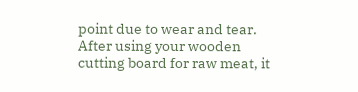point due to wear and tear. After using your wooden cutting board for raw meat, it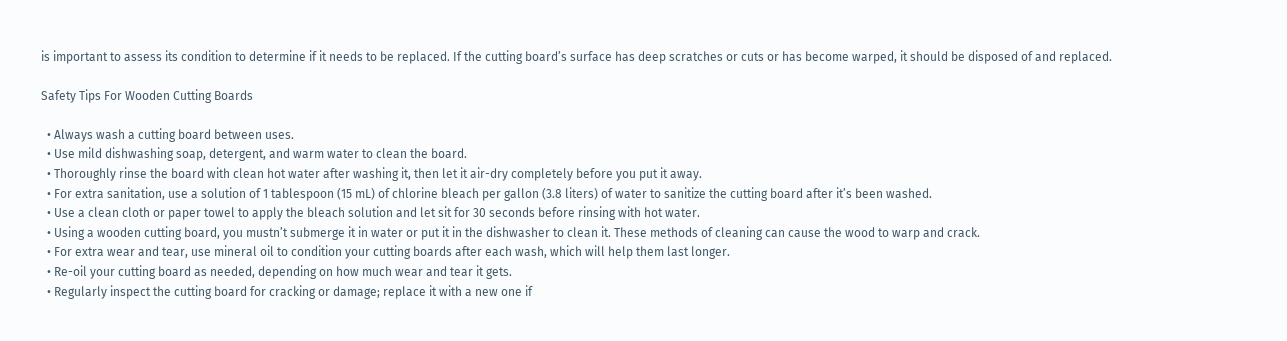is important to assess its condition to determine if it needs to be replaced. If the cutting board’s surface has deep scratches or cuts or has become warped, it should be disposed of and replaced.

Safety Tips For Wooden Cutting Boards

  • Always wash a cutting board between uses.
  • Use mild dishwashing soap, detergent, and warm water to clean the board.
  • Thoroughly rinse the board with clean hot water after washing it, then let it air-dry completely before you put it away.
  • For extra sanitation, use a solution of 1 tablespoon (15 mL) of chlorine bleach per gallon (3.8 liters) of water to sanitize the cutting board after it’s been washed.
  • Use a clean cloth or paper towel to apply the bleach solution and let sit for 30 seconds before rinsing with hot water.
  • Using a wooden cutting board, you mustn’t submerge it in water or put it in the dishwasher to clean it. These methods of cleaning can cause the wood to warp and crack.
  • For extra wear and tear, use mineral oil to condition your cutting boards after each wash, which will help them last longer.
  • Re-oil your cutting board as needed, depending on how much wear and tear it gets.
  • Regularly inspect the cutting board for cracking or damage; replace it with a new one if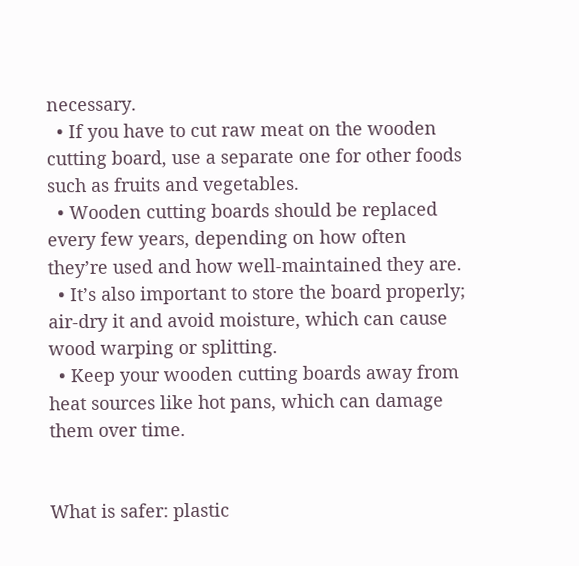necessary.
  • If you have to cut raw meat on the wooden cutting board, use a separate one for other foods such as fruits and vegetables.
  • Wooden cutting boards should be replaced every few years, depending on how often they’re used and how well-maintained they are.
  • It’s also important to store the board properly; air-dry it and avoid moisture, which can cause wood warping or splitting.
  • Keep your wooden cutting boards away from heat sources like hot pans, which can damage them over time.


What is safer: plastic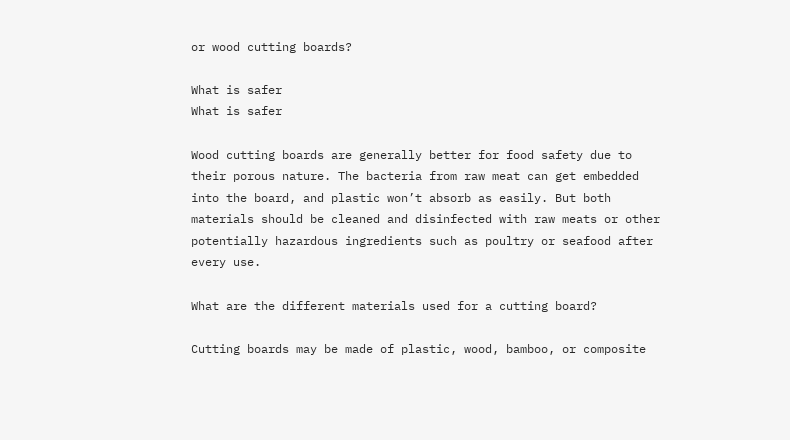or wood cutting boards?

What is safer
What is safer

Wood cutting boards are generally better for food safety due to their porous nature. The bacteria from raw meat can get embedded into the board, and plastic won’t absorb as easily. But both materials should be cleaned and disinfected with raw meats or other potentially hazardous ingredients such as poultry or seafood after every use.

What are the different materials used for a cutting board?

Cutting boards may be made of plastic, wood, bamboo, or composite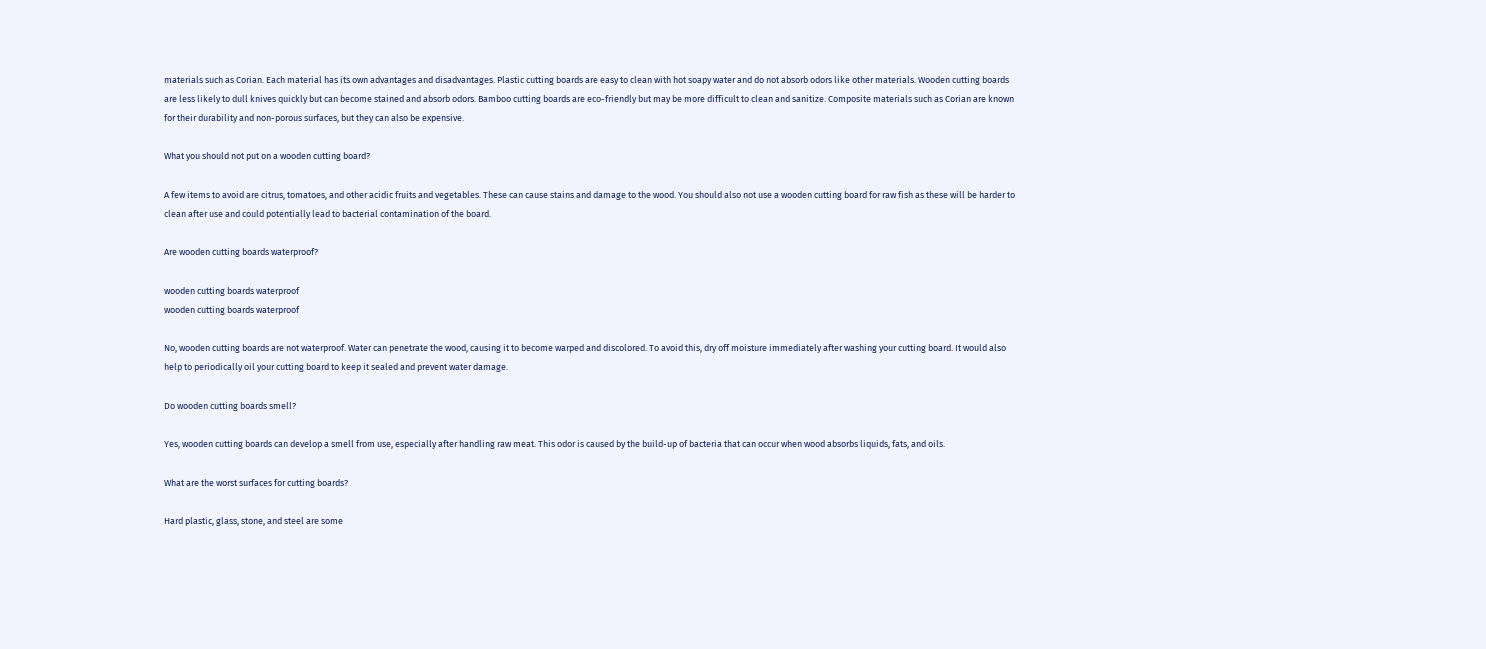materials such as Corian. Each material has its own advantages and disadvantages. Plastic cutting boards are easy to clean with hot soapy water and do not absorb odors like other materials. Wooden cutting boards are less likely to dull knives quickly but can become stained and absorb odors. Bamboo cutting boards are eco-friendly but may be more difficult to clean and sanitize. Composite materials such as Corian are known for their durability and non-porous surfaces, but they can also be expensive.

What you should not put on a wooden cutting board?

A few items to avoid are citrus, tomatoes, and other acidic fruits and vegetables. These can cause stains and damage to the wood. You should also not use a wooden cutting board for raw fish as these will be harder to clean after use and could potentially lead to bacterial contamination of the board.

Are wooden cutting boards waterproof?

wooden cutting boards waterproof
wooden cutting boards waterproof

No, wooden cutting boards are not waterproof. Water can penetrate the wood, causing it to become warped and discolored. To avoid this, dry off moisture immediately after washing your cutting board. It would also help to periodically oil your cutting board to keep it sealed and prevent water damage.

Do wooden cutting boards smell?

Yes, wooden cutting boards can develop a smell from use, especially after handling raw meat. This odor is caused by the build-up of bacteria that can occur when wood absorbs liquids, fats, and oils.

What are the worst surfaces for cutting boards?

Hard plastic, glass, stone, and steel are some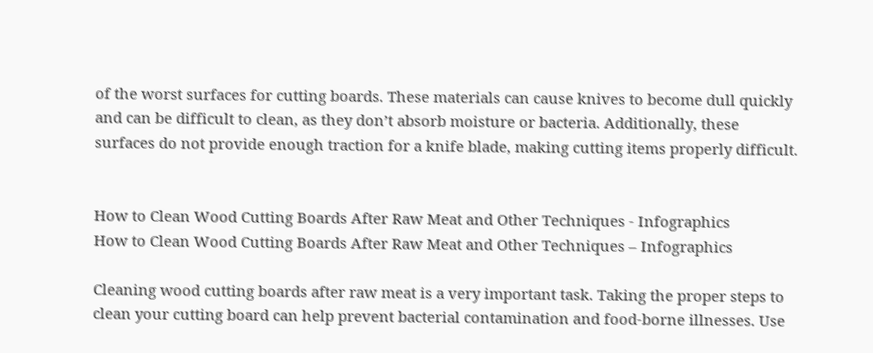of the worst surfaces for cutting boards. These materials can cause knives to become dull quickly and can be difficult to clean, as they don’t absorb moisture or bacteria. Additionally, these surfaces do not provide enough traction for a knife blade, making cutting items properly difficult.


How to Clean Wood Cutting Boards After Raw Meat and Other Techniques - Infographics
How to Clean Wood Cutting Boards After Raw Meat and Other Techniques – Infographics

Cleaning wood cutting boards after raw meat is a very important task. Taking the proper steps to clean your cutting board can help prevent bacterial contamination and food-borne illnesses. Use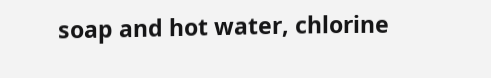soap and hot water, chlorine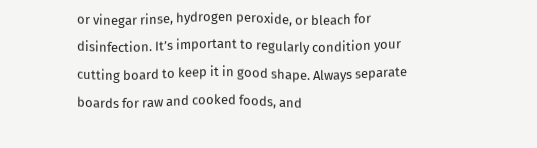or vinegar rinse, hydrogen peroxide, or bleach for disinfection. It’s important to regularly condition your cutting board to keep it in good shape. Always separate boards for raw and cooked foods, and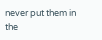never put them in the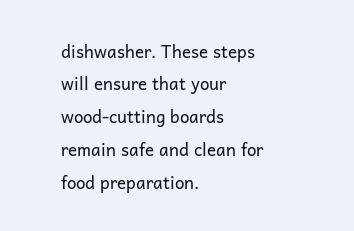dishwasher. These steps will ensure that your wood-cutting boards remain safe and clean for food preparation.